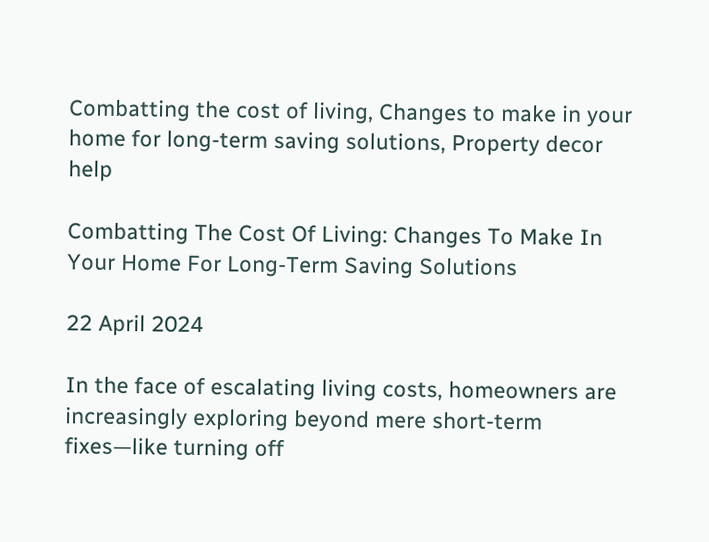Combatting the cost of living, Changes to make in your home for long-term saving solutions, Property decor help

Combatting The Cost Of Living: Changes To Make In Your Home For Long-Term Saving Solutions

22 April 2024

In the face of escalating living costs, homeowners are increasingly exploring beyond mere short-term fixes—like turning off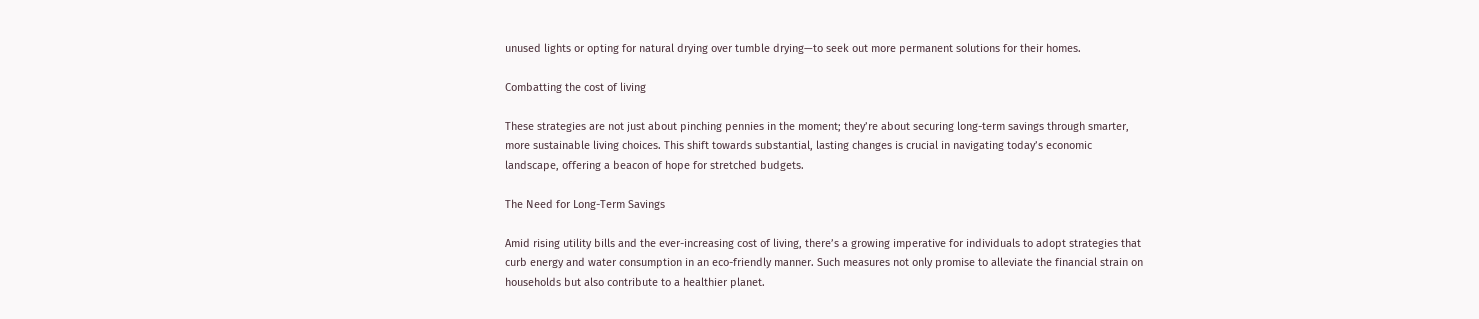unused lights or opting for natural drying over tumble drying—to seek out more permanent solutions for their homes.

Combatting the cost of living

These strategies are not just about pinching pennies in the moment; they’re about securing long-term savings through smarter, more sustainable living choices. This shift towards substantial, lasting changes is crucial in navigating today’s economic landscape, offering a beacon of hope for stretched budgets.

The Need for Long-Term Savings

Amid rising utility bills and the ever-increasing cost of living, there’s a growing imperative for individuals to adopt strategies that curb energy and water consumption in an eco-friendly manner. Such measures not only promise to alleviate the financial strain on households but also contribute to a healthier planet.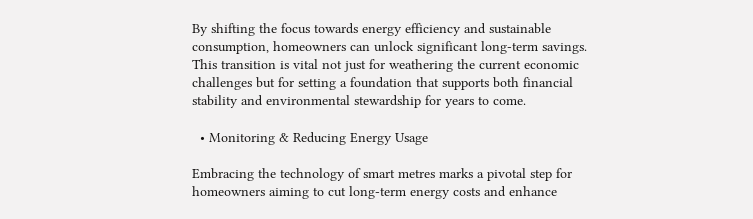By shifting the focus towards energy efficiency and sustainable consumption, homeowners can unlock significant long-term savings. This transition is vital not just for weathering the current economic challenges but for setting a foundation that supports both financial stability and environmental stewardship for years to come.

  • Monitoring & Reducing Energy Usage

Embracing the technology of smart metres marks a pivotal step for homeowners aiming to cut long-term energy costs and enhance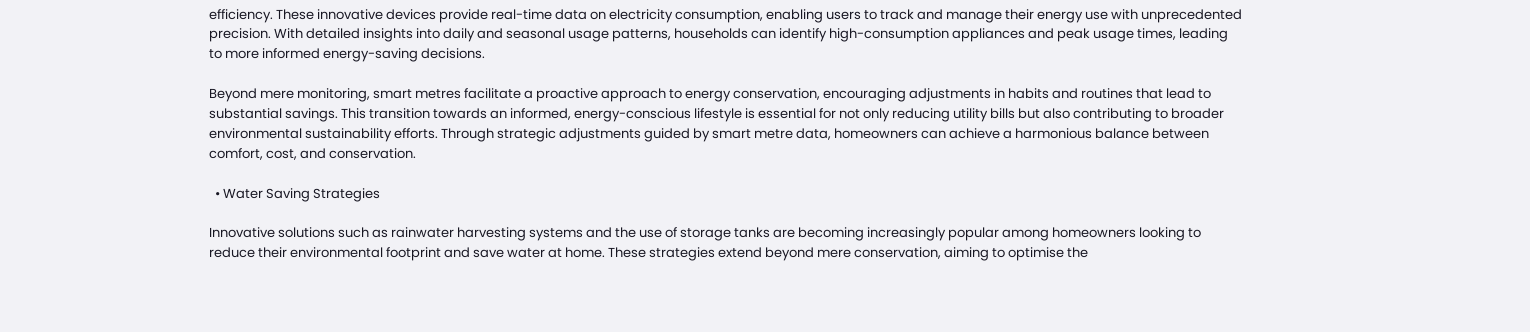efficiency. These innovative devices provide real-time data on electricity consumption, enabling users to track and manage their energy use with unprecedented precision. With detailed insights into daily and seasonal usage patterns, households can identify high-consumption appliances and peak usage times, leading to more informed energy-saving decisions.

Beyond mere monitoring, smart metres facilitate a proactive approach to energy conservation, encouraging adjustments in habits and routines that lead to substantial savings. This transition towards an informed, energy-conscious lifestyle is essential for not only reducing utility bills but also contributing to broader environmental sustainability efforts. Through strategic adjustments guided by smart metre data, homeowners can achieve a harmonious balance between comfort, cost, and conservation.

  • Water Saving Strategies

Innovative solutions such as rainwater harvesting systems and the use of storage tanks are becoming increasingly popular among homeowners looking to reduce their environmental footprint and save water at home. These strategies extend beyond mere conservation, aiming to optimise the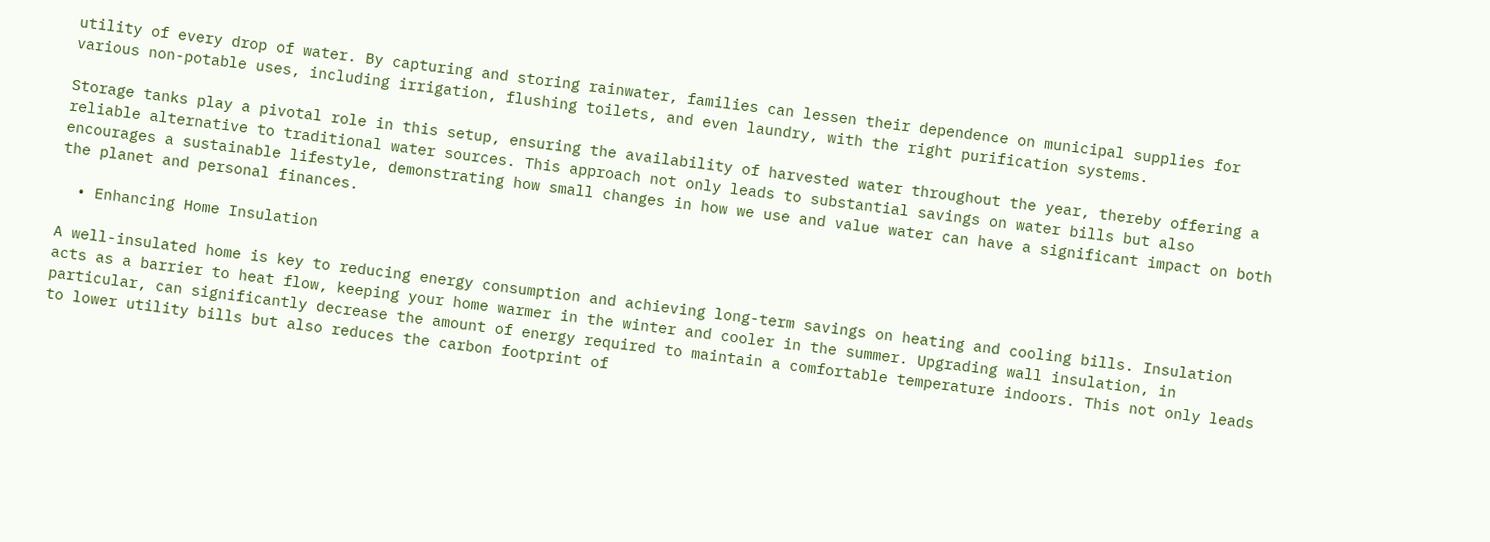utility of every drop of water. By capturing and storing rainwater, families can lessen their dependence on municipal supplies for various non-potable uses, including irrigation, flushing toilets, and even laundry, with the right purification systems.

Storage tanks play a pivotal role in this setup, ensuring the availability of harvested water throughout the year, thereby offering a reliable alternative to traditional water sources. This approach not only leads to substantial savings on water bills but also encourages a sustainable lifestyle, demonstrating how small changes in how we use and value water can have a significant impact on both the planet and personal finances.

  • Enhancing Home Insulation

A well-insulated home is key to reducing energy consumption and achieving long-term savings on heating and cooling bills. Insulation acts as a barrier to heat flow, keeping your home warmer in the winter and cooler in the summer. Upgrading wall insulation, in particular, can significantly decrease the amount of energy required to maintain a comfortable temperature indoors. This not only leads to lower utility bills but also reduces the carbon footprint of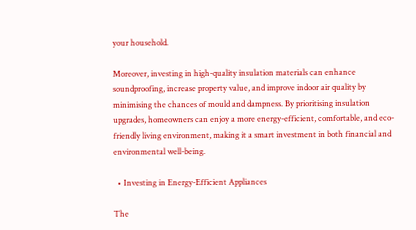your household.

Moreover, investing in high-quality insulation materials can enhance soundproofing, increase property value, and improve indoor air quality by minimising the chances of mould and dampness. By prioritising insulation upgrades, homeowners can enjoy a more energy-efficient, comfortable, and eco-friendly living environment, making it a smart investment in both financial and environmental well-being.

  • Investing in Energy-Efficient Appliances

The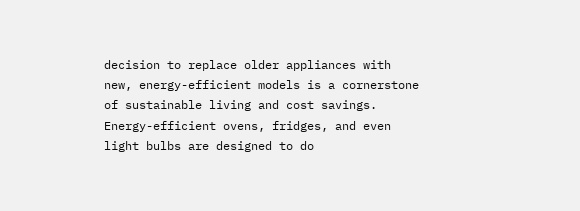decision to replace older appliances with new, energy-efficient models is a cornerstone of sustainable living and cost savings. Energy-efficient ovens, fridges, and even light bulbs are designed to do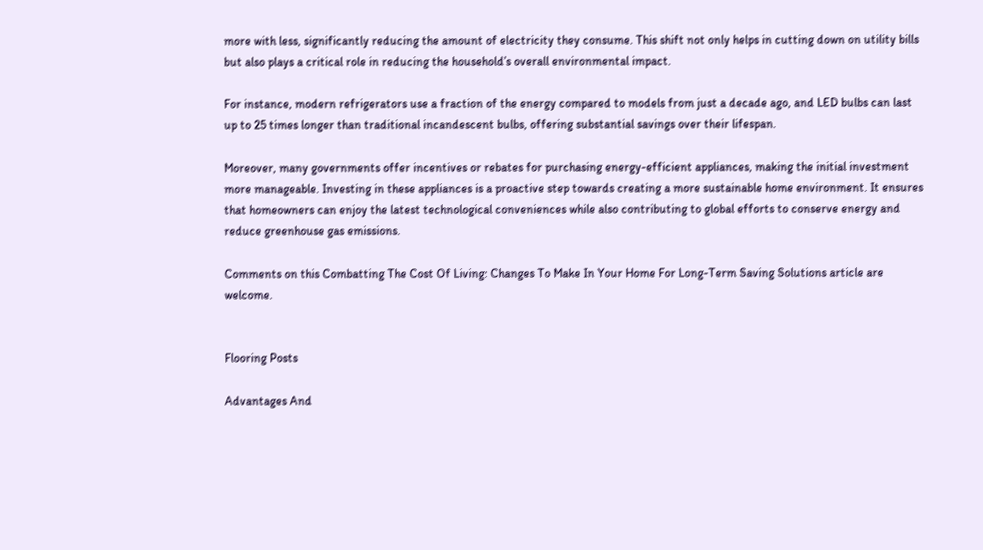more with less, significantly reducing the amount of electricity they consume. This shift not only helps in cutting down on utility bills but also plays a critical role in reducing the household’s overall environmental impact.

For instance, modern refrigerators use a fraction of the energy compared to models from just a decade ago, and LED bulbs can last up to 25 times longer than traditional incandescent bulbs, offering substantial savings over their lifespan.

Moreover, many governments offer incentives or rebates for purchasing energy-efficient appliances, making the initial investment more manageable. Investing in these appliances is a proactive step towards creating a more sustainable home environment. It ensures that homeowners can enjoy the latest technological conveniences while also contributing to global efforts to conserve energy and reduce greenhouse gas emissions.

Comments on this Combatting The Cost Of Living: Changes To Make In Your Home For Long-Term Saving Solutions article are welcome.


Flooring Posts

Advantages And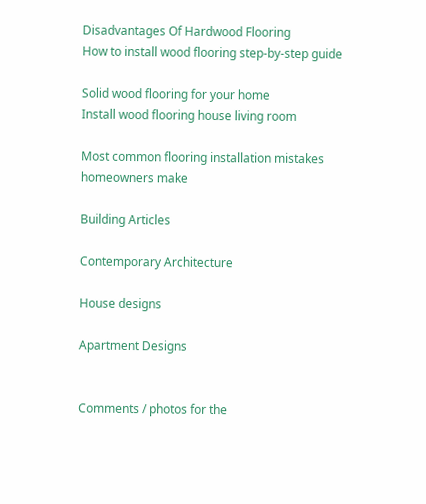Disadvantages Of Hardwood Flooring
How to install wood flooring step-by-step guide

Solid wood flooring for your home
Install wood flooring house living room

Most common flooring installation mistakes homeowners make

Building Articles

Contemporary Architecture

House designs

Apartment Designs


Comments / photos for the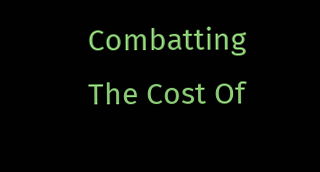Combatting The Cost Of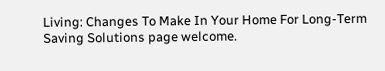Living: Changes To Make In Your Home For Long-Term Saving Solutions page welcome.